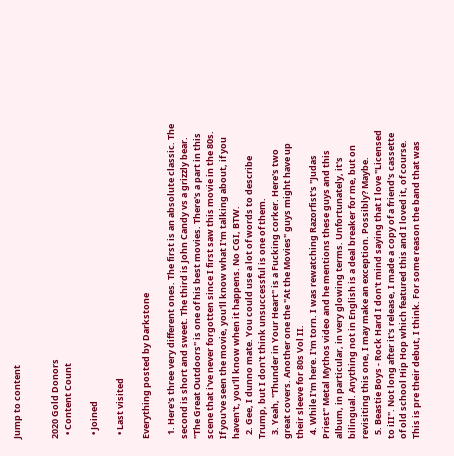Jump to content


2020 Gold Donors
  • Content Count

  • Joined

  • Last visited

Everything posted by Darkstone

  1. Here's three very different ones. The first is an absolute classic. The second is short and sweet. The third is John Candy vs a grizzly bear. "The Great Outdoors" is one of his best movies. There's a part in this scene that i've never forgotten since I first saw this movie in the 80s. If you've seen the movie, you'll know what I'm talking about, if you haven't, you'll know when it happens. No CGI, BTW.
  2. Gee, I dunno mate. You could use a lot of words to describe Trump, but I don't think unsuccessful is one of them.
  3. Yeah, "Thunder in Your Heart" is a Fucking corker. Here's two great covers. Another one the "At the Movies" guys might have up their sleeve for 80s Vol II.
  4. While I'm here. I'm torn. I was rewatching Razorfist's "Judas Priest" Metal Mythos video and he mentions these guys and this album, in particular, in very glowing terms. Unfortunately, it's bilingual. Anything not in English is a deal breaker for me, but on revisiting this one, I may make an exception. Possibly? Maybe.
  5. Beastie Boys - Rock Hard I don't mind saying that I love "Licensed to iII". Not long after it's release, I made a copy of a friend's cassette of old school Hip Hop which featured this and I loved it, of course. This is pre their debut, I think. For some reason the band that was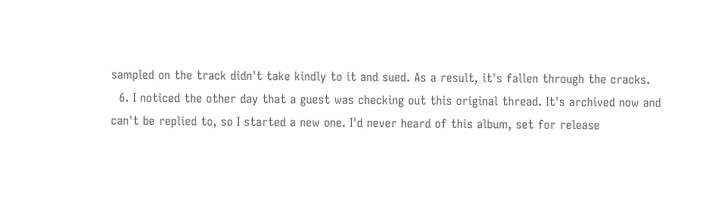sampled on the track didn't take kindly to it and sued. As a result, it's fallen through the cracks.
  6. I noticed the other day that a guest was checking out this original thread. It's archived now and can't be replied to, so I started a new one. I'd never heard of this album, set for release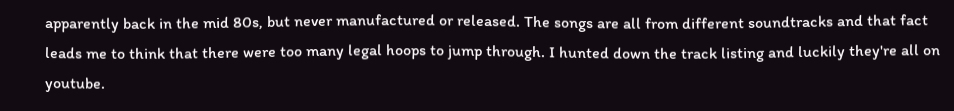apparently back in the mid 80s, but never manufactured or released. The songs are all from different soundtracks and that fact leads me to think that there were too many legal hoops to jump through. I hunted down the track listing and luckily they're all on youtube.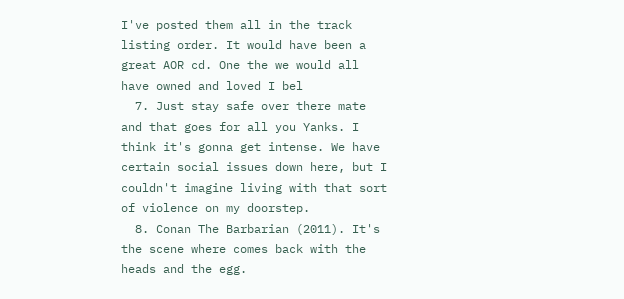I've posted them all in the track listing order. It would have been a great AOR cd. One the we would all have owned and loved I bel
  7. Just stay safe over there mate and that goes for all you Yanks. I think it's gonna get intense. We have certain social issues down here, but I couldn't imagine living with that sort of violence on my doorstep.
  8. Conan The Barbarian (2011). It's the scene where comes back with the heads and the egg.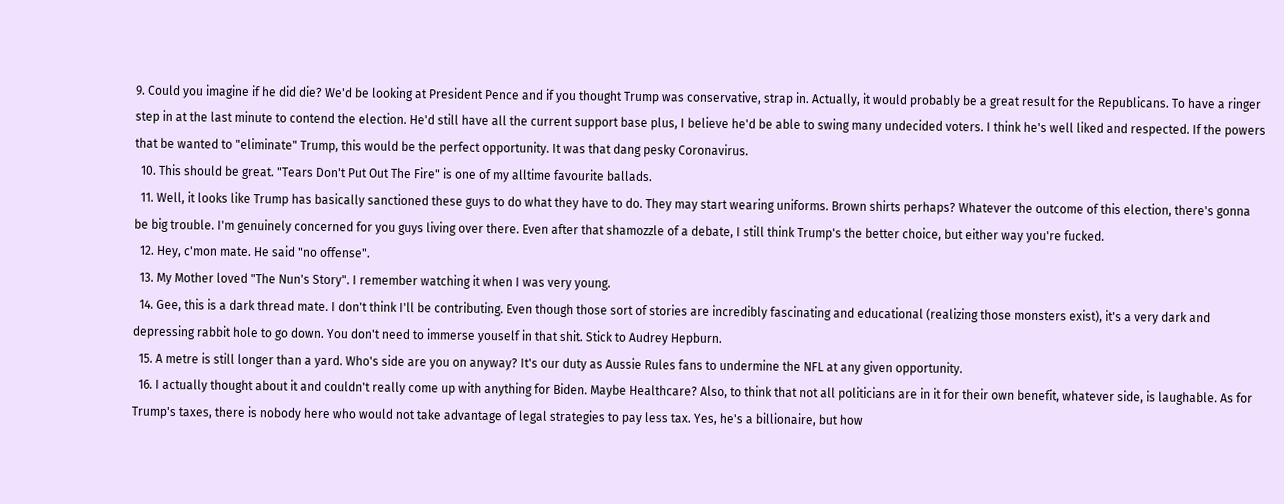9. Could you imagine if he did die? We'd be looking at President Pence and if you thought Trump was conservative, strap in. Actually, it would probably be a great result for the Republicans. To have a ringer step in at the last minute to contend the election. He'd still have all the current support base plus, I believe he'd be able to swing many undecided voters. I think he's well liked and respected. If the powers that be wanted to "eliminate" Trump, this would be the perfect opportunity. It was that dang pesky Coronavirus.
  10. This should be great. "Tears Don't Put Out The Fire" is one of my alltime favourite ballads.
  11. Well, it looks like Trump has basically sanctioned these guys to do what they have to do. They may start wearing uniforms. Brown shirts perhaps? Whatever the outcome of this election, there's gonna be big trouble. I'm genuinely concerned for you guys living over there. Even after that shamozzle of a debate, I still think Trump's the better choice, but either way you're fucked.
  12. Hey, c'mon mate. He said "no offense".
  13. My Mother loved "The Nun's Story". I remember watching it when I was very young.
  14. Gee, this is a dark thread mate. I don't think I'll be contributing. Even though those sort of stories are incredibly fascinating and educational (realizing those monsters exist), it's a very dark and depressing rabbit hole to go down. You don't need to immerse youself in that shit. Stick to Audrey Hepburn.
  15. A metre is still longer than a yard. Who's side are you on anyway? It's our duty as Aussie Rules fans to undermine the NFL at any given opportunity.
  16. I actually thought about it and couldn't really come up with anything for Biden. Maybe Healthcare? Also, to think that not all politicians are in it for their own benefit, whatever side, is laughable. As for Trump's taxes, there is nobody here who would not take advantage of legal strategies to pay less tax. Yes, he's a billionaire, but how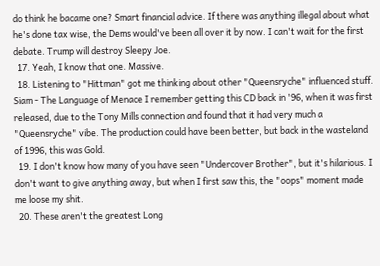do think he bacame one? Smart financial advice. If there was anything illegal about what he's done tax wise, the Dems would've been all over it by now. I can't wait for the first debate. Trump will destroy Sleepy Joe.
  17. Yeah, I know that one. Massive.
  18. Listening to "Hittman" got me thinking about other "Queensryche" influenced stuff. Siam - The Language of Menace I remember getting this CD back in '96, when it was first released, due to the Tony Mills connection and found that it had very much a "Queensryche" vibe. The production could have been better, but back in the wasteland of 1996, this was Gold.
  19. I don't know how many of you have seen "Undercover Brother", but it's hilarious. I don't want to give anything away, but when I first saw this, the "oops" moment made me loose my shit.
  20. These aren't the greatest Long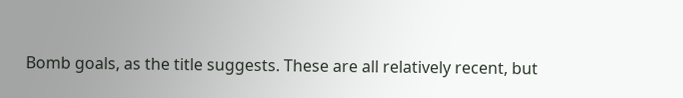Bomb goals, as the title suggests. These are all relatively recent, but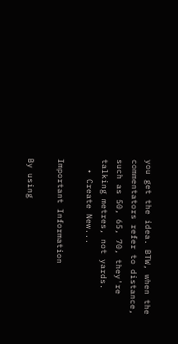you get the idea. BTW, when the commentators refer to distance, such as 50, 65, 70, they're talking metres, not yards.
  • Create New...

Important Information

By using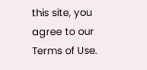this site, you agree to our Terms of Use.